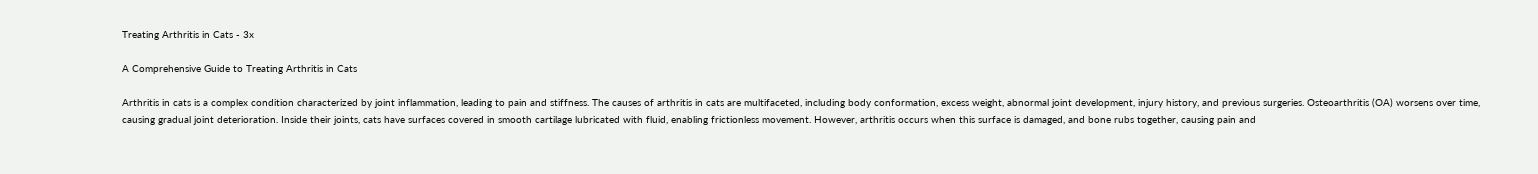Treating Arthritis in Cats - 3x

A Comprehensive Guide to Treating Arthritis in Cats

Arthritis in cats is a complex condition characterized by joint inflammation, leading to pain and stiffness. The causes of arthritis in cats are multifaceted, including body conformation, excess weight, abnormal joint development, injury history, and previous surgeries. Osteoarthritis (OA) worsens over time, causing gradual joint deterioration. Inside their joints, cats have surfaces covered in smooth cartilage lubricated with fluid, enabling frictionless movement. However, arthritis occurs when this surface is damaged, and bone rubs together, causing pain and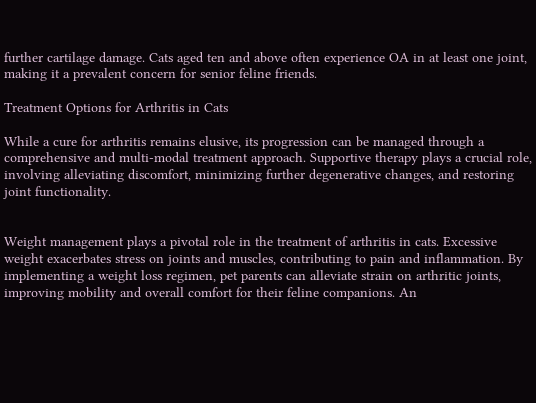further cartilage damage. Cats aged ten and above often experience OA in at least one joint, making it a prevalent concern for senior feline friends.

Treatment Options for Arthritis in Cats

While a cure for arthritis remains elusive, its progression can be managed through a comprehensive and multi-modal treatment approach. Supportive therapy plays a crucial role, involving alleviating discomfort, minimizing further degenerative changes, and restoring joint functionality.


Weight management plays a pivotal role in the treatment of arthritis in cats. Excessive weight exacerbates stress on joints and muscles, contributing to pain and inflammation. By implementing a weight loss regimen, pet parents can alleviate strain on arthritic joints, improving mobility and overall comfort for their feline companions. An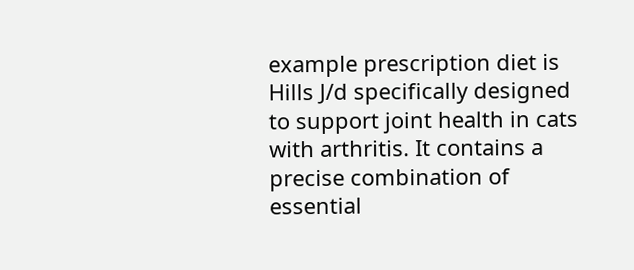example prescription diet is Hills J/d specifically designed to support joint health in cats with arthritis. It contains a precise combination of essential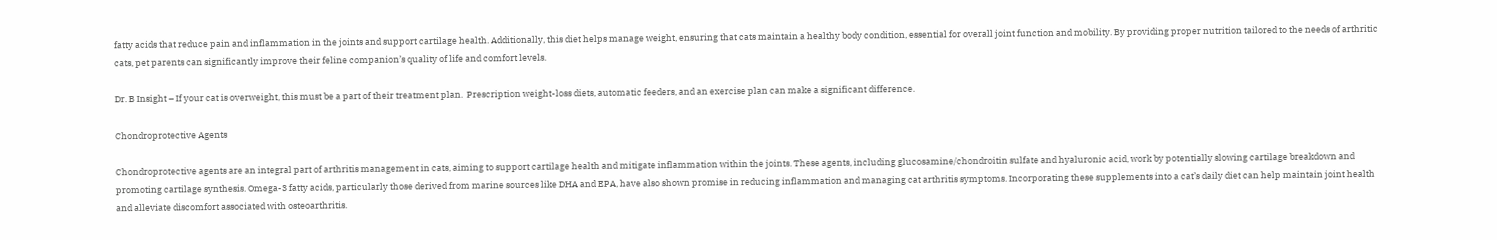fatty acids that reduce pain and inflammation in the joints and support cartilage health. Additionally, this diet helps manage weight, ensuring that cats maintain a healthy body condition, essential for overall joint function and mobility. By providing proper nutrition tailored to the needs of arthritic cats, pet parents can significantly improve their feline companion’s quality of life and comfort levels.

Dr. B Insight – If your cat is overweight, this must be a part of their treatment plan.  Prescription weight-loss diets, automatic feeders, and an exercise plan can make a significant difference.

Chondroprotective Agents

Chondroprotective agents are an integral part of arthritis management in cats, aiming to support cartilage health and mitigate inflammation within the joints. These agents, including glucosamine/chondroitin sulfate and hyaluronic acid, work by potentially slowing cartilage breakdown and promoting cartilage synthesis. Omega-3 fatty acids, particularly those derived from marine sources like DHA and EPA, have also shown promise in reducing inflammation and managing cat arthritis symptoms. Incorporating these supplements into a cat’s daily diet can help maintain joint health and alleviate discomfort associated with osteoarthritis.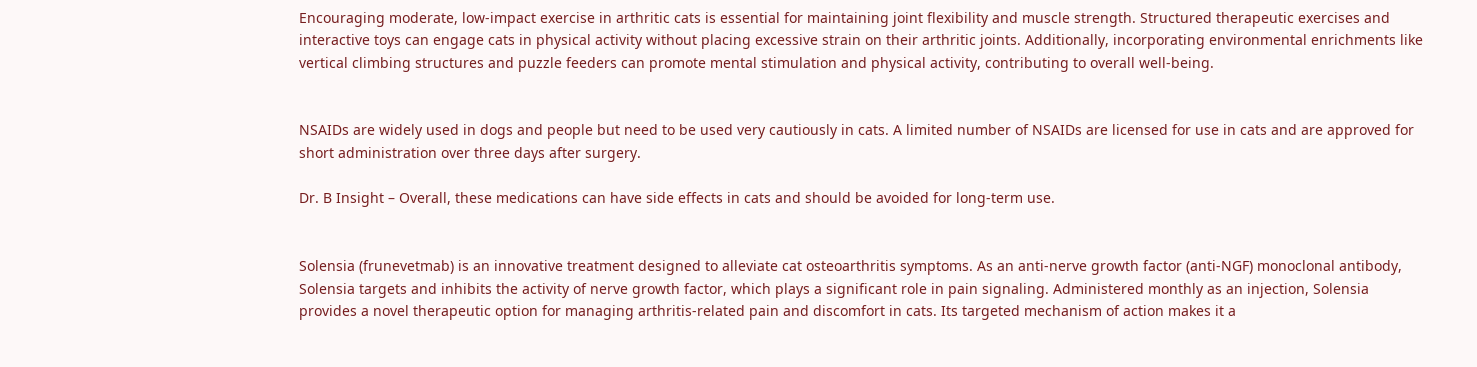Encouraging moderate, low-impact exercise in arthritic cats is essential for maintaining joint flexibility and muscle strength. Structured therapeutic exercises and interactive toys can engage cats in physical activity without placing excessive strain on their arthritic joints. Additionally, incorporating environmental enrichments like vertical climbing structures and puzzle feeders can promote mental stimulation and physical activity, contributing to overall well-being.


NSAIDs are widely used in dogs and people but need to be used very cautiously in cats. A limited number of NSAIDs are licensed for use in cats and are approved for short administration over three days after surgery.

Dr. B Insight – Overall, these medications can have side effects in cats and should be avoided for long-term use.


Solensia (frunevetmab) is an innovative treatment designed to alleviate cat osteoarthritis symptoms. As an anti-nerve growth factor (anti-NGF) monoclonal antibody, Solensia targets and inhibits the activity of nerve growth factor, which plays a significant role in pain signaling. Administered monthly as an injection, Solensia provides a novel therapeutic option for managing arthritis-related pain and discomfort in cats. Its targeted mechanism of action makes it a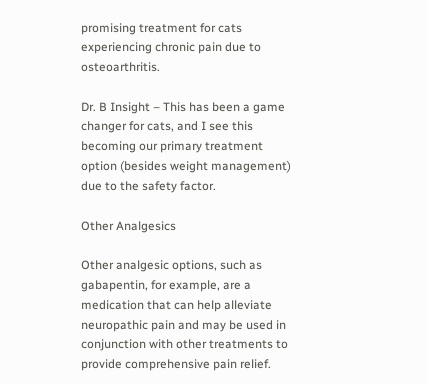promising treatment for cats experiencing chronic pain due to osteoarthritis.

Dr. B Insight – This has been a game changer for cats, and I see this becoming our primary treatment option (besides weight management) due to the safety factor.

Other Analgesics

Other analgesic options, such as gabapentin, for example, are a medication that can help alleviate neuropathic pain and may be used in conjunction with other treatments to provide comprehensive pain relief.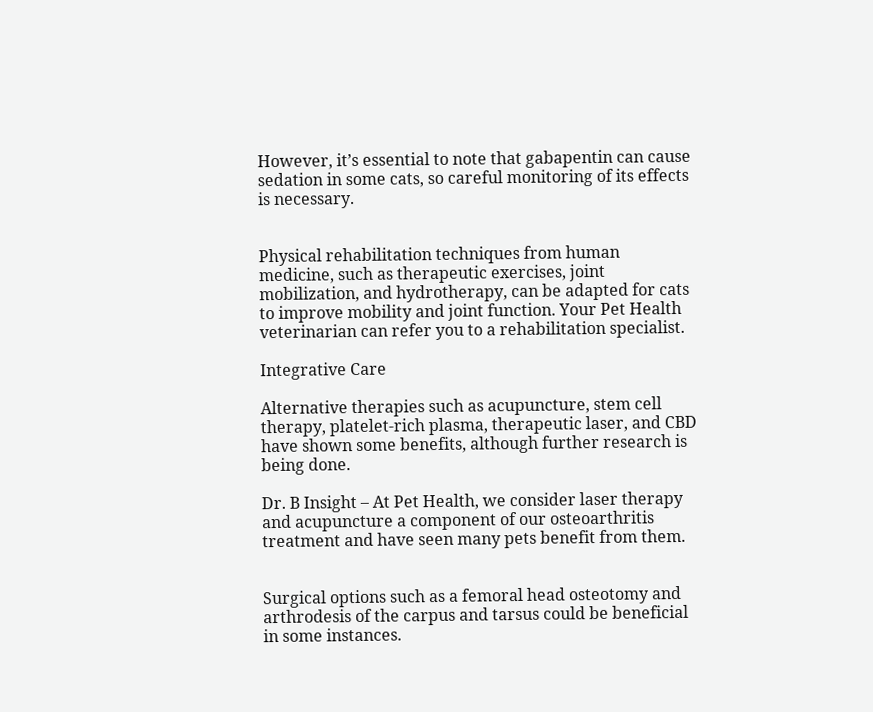However, it’s essential to note that gabapentin can cause sedation in some cats, so careful monitoring of its effects is necessary.


Physical rehabilitation techniques from human medicine, such as therapeutic exercises, joint mobilization, and hydrotherapy, can be adapted for cats to improve mobility and joint function. Your Pet Health veterinarian can refer you to a rehabilitation specialist.

Integrative Care

Alternative therapies such as acupuncture, stem cell therapy, platelet-rich plasma, therapeutic laser, and CBD have shown some benefits, although further research is being done.

Dr. B Insight – At Pet Health, we consider laser therapy and acupuncture a component of our osteoarthritis treatment and have seen many pets benefit from them.


Surgical options such as a femoral head osteotomy and arthrodesis of the carpus and tarsus could be beneficial in some instances.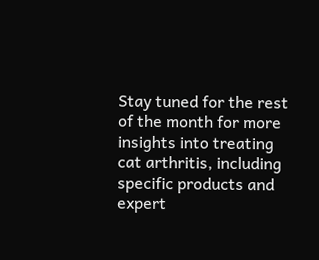Stay tuned for the rest of the month for more insights into treating cat arthritis, including specific products and expert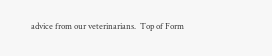advice from our veterinarians.  Top of Form